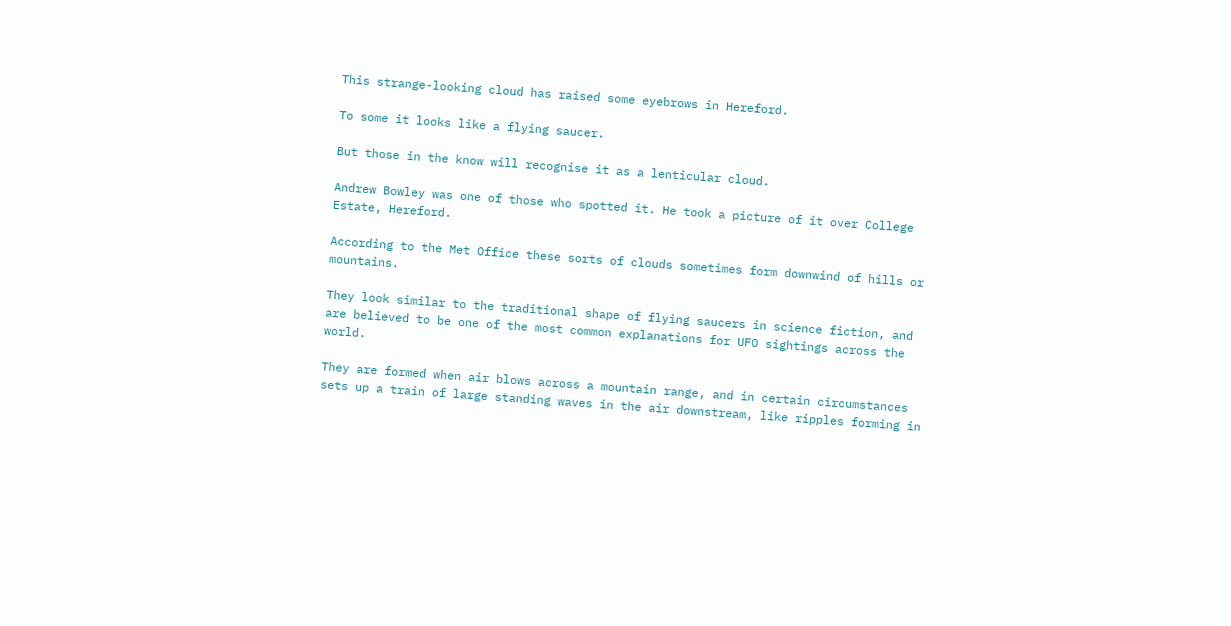This strange-looking cloud has raised some eyebrows in Hereford.

To some it looks like a flying saucer.

But those in the know will recognise it as a lenticular cloud.

Andrew Bowley was one of those who spotted it. He took a picture of it over College Estate, Hereford.

According to the Met Office these sorts of clouds sometimes form downwind of hills or mountains.

They look similar to the traditional shape of flying saucers in science fiction, and are believed to be one of the most common explanations for UFO sightings across the world.

They are formed when air blows across a mountain range, and in certain circumstances sets up a train of large standing waves in the air downstream, like ripples forming in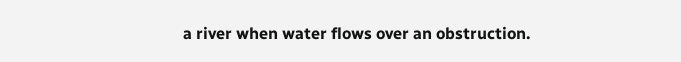a river when water flows over an obstruction.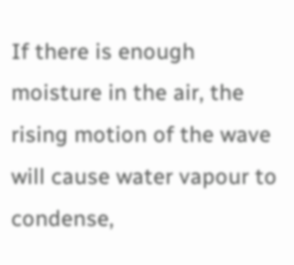If there is enough moisture in the air, the rising motion of the wave will cause water vapour to condense,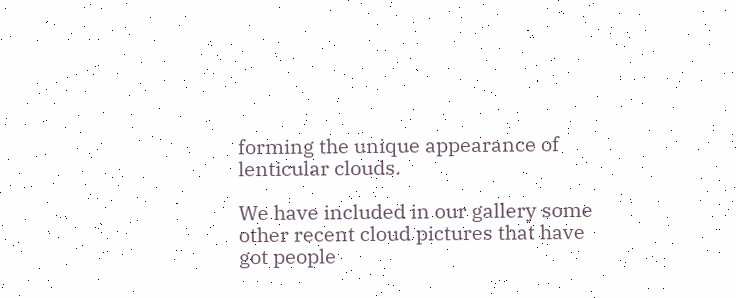forming the unique appearance of lenticular clouds.

We have included in our gallery some other recent cloud pictures that have got people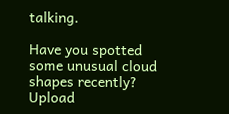talking.

Have you spotted some unusual cloud shapes recently? Upload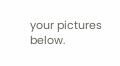your pictures below.